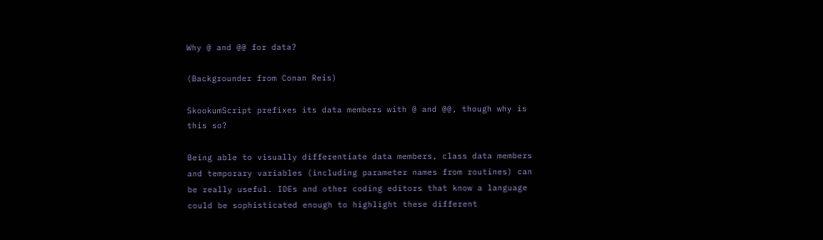Why @ and @@ for data?

(Backgrounder from Conan Reis)

SkookumScript prefixes its data members with @ and @@, though why is this so?

Being able to visually differentiate data members, class data members and temporary variables (including parameter names from routines) can be really useful. IDEs and other coding editors that know a language could be sophisticated enough to highlight these different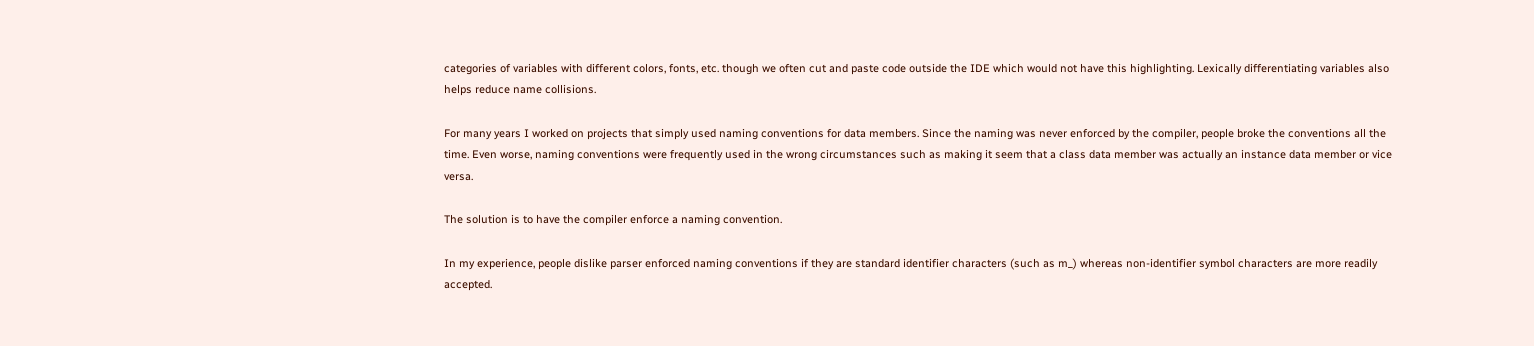categories of variables with different colors, fonts, etc. though we often cut and paste code outside the IDE which would not have this highlighting. Lexically differentiating variables also helps reduce name collisions.

For many years I worked on projects that simply used naming conventions for data members. Since the naming was never enforced by the compiler, people broke the conventions all the time. Even worse, naming conventions were frequently used in the wrong circumstances such as making it seem that a class data member was actually an instance data member or vice versa.

The solution is to have the compiler enforce a naming convention.

In my experience, people dislike parser enforced naming conventions if they are standard identifier characters (such as m_) whereas non-identifier symbol characters are more readily accepted.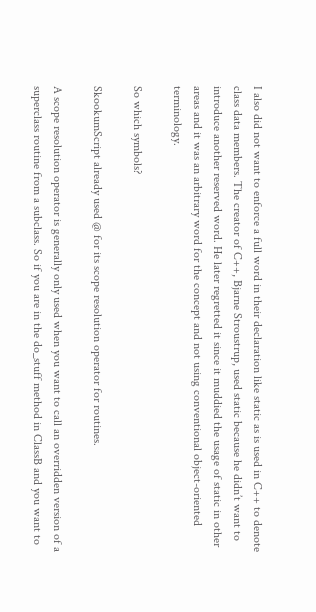I also did not want to enforce a full word in their declaration like static as is used in C++ to denote class data members. The creator of C++, Bjarne Stroustrup, used static because he didn’t want to introduce another reserved word. He later regretted it since it muddied the usage of static in other areas and it was an arbitrary word for the concept and not using conventional object-oriented terminology.

So which symbols?

SkookumScript already used @ for its scope resolution operator for routines.

A scope resolution operator is generally only used when you want to call an overridden version of a superclass routine from a subclass. So if you are in the do_stuff method in ClassB and you want to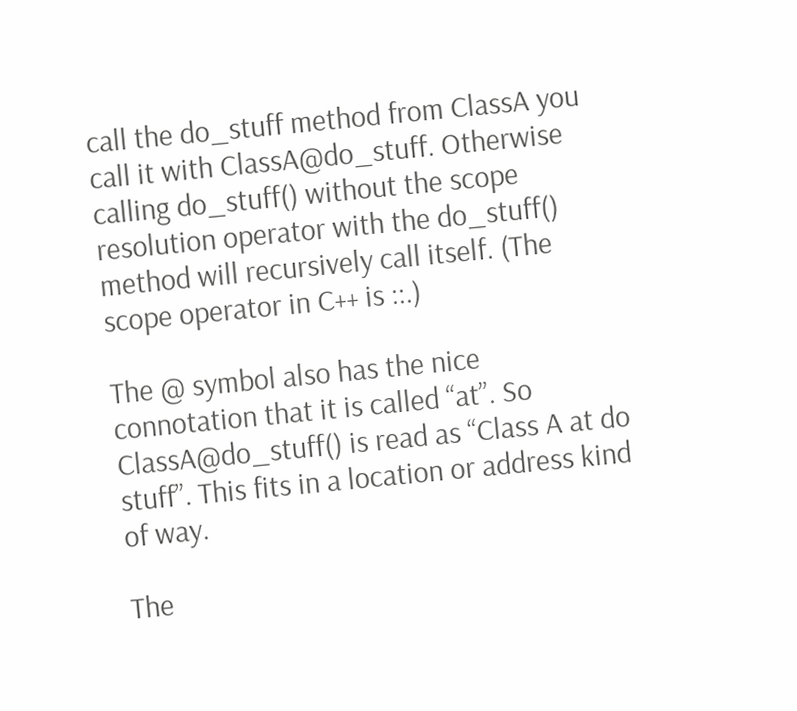call the do_stuff method from ClassA you call it with ClassA@do_stuff. Otherwise calling do_stuff() without the scope resolution operator with the do_stuff() method will recursively call itself. (The scope operator in C++ is ::.)

The @ symbol also has the nice connotation that it is called “at”. So ClassA@do_stuff() is read as “Class A at do stuff”. This fits in a location or address kind of way.

The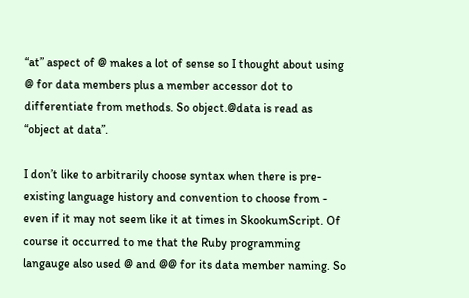“at” aspect of @ makes a lot of sense so I thought about using @ for data members plus a member accessor dot to differentiate from methods. So object.@data is read as “object at data”.

I don’t like to arbitrarily choose syntax when there is pre-existing language history and convention to choose from - even if it may not seem like it at times in SkookumScript. Of course it occurred to me that the Ruby programming langauge also used @ and @@ for its data member naming. So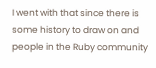I went with that since there is some history to draw on and people in the Ruby community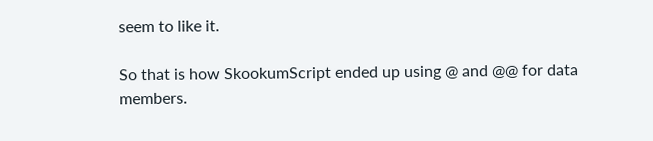seem to like it.

So that is how SkookumScript ended up using @ and @@ for data members.